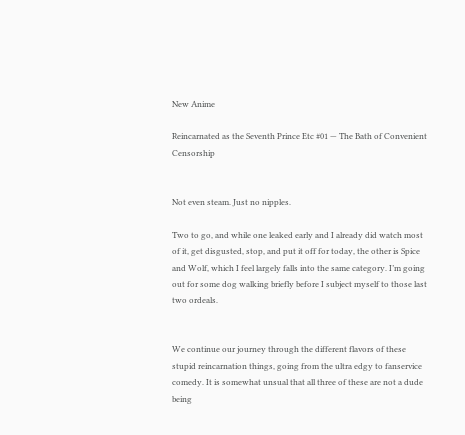New Anime

Reincarnated as the Seventh Prince Etc #01 — The Bath of Convenient Censorship


Not even steam. Just no nipples.

Two to go, and while one leaked early and I already did watch most of it, get disgusted, stop, and put it off for today, the other is Spice and Wolf, which I feel largely falls into the same category. I’m going out for some dog walking briefly before I subject myself to those last two ordeals.


We continue our journey through the different flavors of these stupid reincarnation things, going from the ultra edgy to fanservice comedy. It is somewhat unsual that all three of these are not a dude being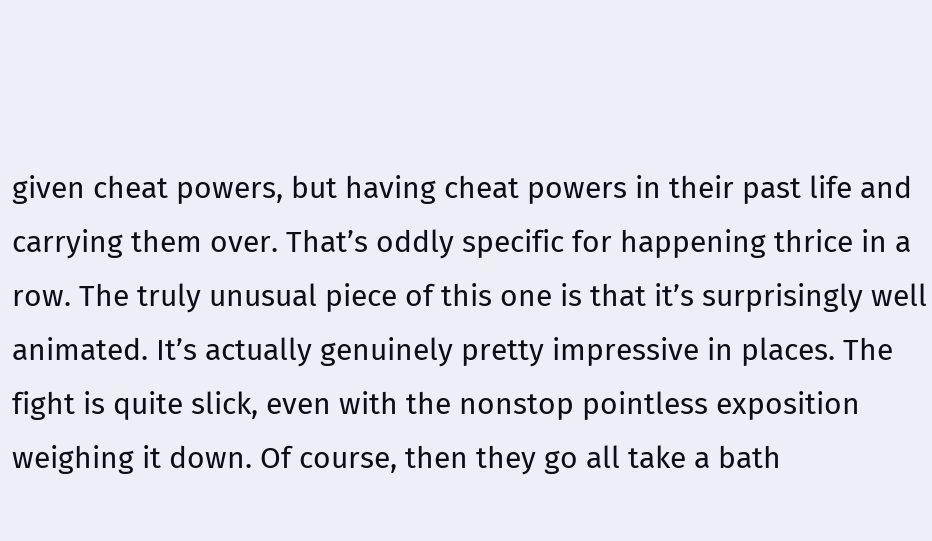given cheat powers, but having cheat powers in their past life and carrying them over. That’s oddly specific for happening thrice in a row. The truly unusual piece of this one is that it’s surprisingly well animated. It’s actually genuinely pretty impressive in places. The fight is quite slick, even with the nonstop pointless exposition weighing it down. Of course, then they go all take a bath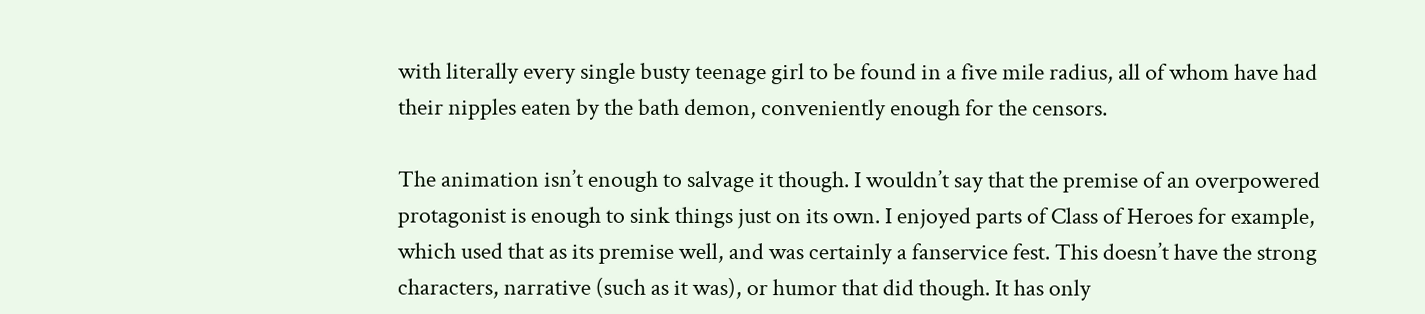with literally every single busty teenage girl to be found in a five mile radius, all of whom have had their nipples eaten by the bath demon, conveniently enough for the censors.

The animation isn’t enough to salvage it though. I wouldn’t say that the premise of an overpowered protagonist is enough to sink things just on its own. I enjoyed parts of Class of Heroes for example, which used that as its premise well, and was certainly a fanservice fest. This doesn’t have the strong characters, narrative (such as it was), or humor that did though. It has only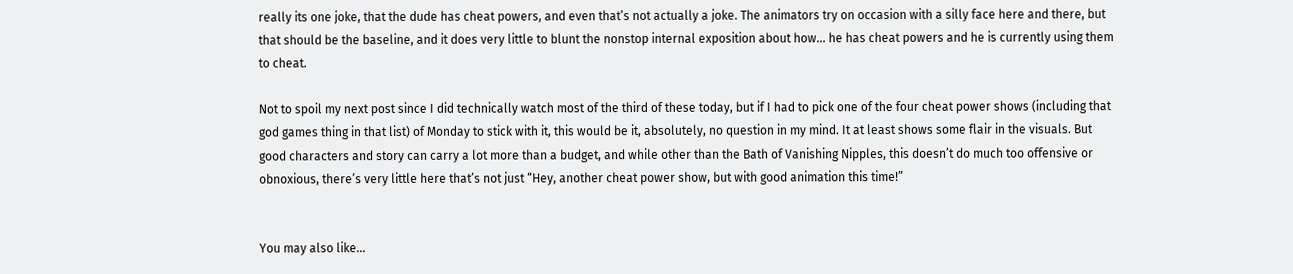really its one joke, that the dude has cheat powers, and even that’s not actually a joke. The animators try on occasion with a silly face here and there, but that should be the baseline, and it does very little to blunt the nonstop internal exposition about how… he has cheat powers and he is currently using them to cheat.

Not to spoil my next post since I did technically watch most of the third of these today, but if I had to pick one of the four cheat power shows (including that god games thing in that list) of Monday to stick with it, this would be it, absolutely, no question in my mind. It at least shows some flair in the visuals. But good characters and story can carry a lot more than a budget, and while other than the Bath of Vanishing Nipples, this doesn’t do much too offensive or obnoxious, there’s very little here that’s not just “Hey, another cheat power show, but with good animation this time!”


You may also like...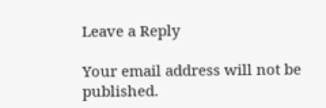Leave a Reply

Your email address will not be published.